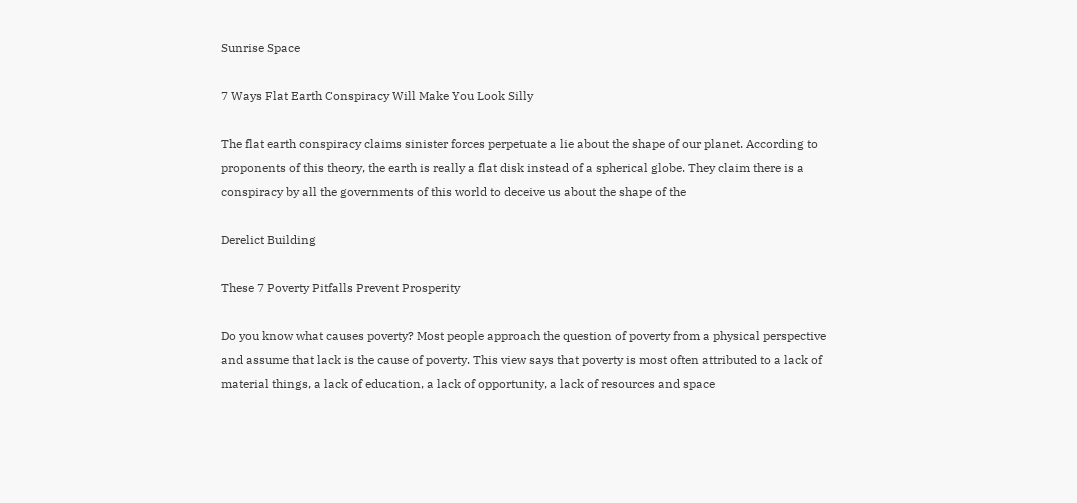Sunrise Space

7 Ways Flat Earth Conspiracy Will Make You Look Silly

The flat earth conspiracy claims sinister forces perpetuate a lie about the shape of our planet. According to proponents of this theory, the earth is really a flat disk instead of a spherical globe. They claim there is a conspiracy by all the governments of this world to deceive us about the shape of the

Derelict Building

These 7 Poverty Pitfalls Prevent Prosperity

Do you know what causes poverty? Most people approach the question of poverty from a physical perspective and assume that lack is the cause of poverty. This view says that poverty is most often attributed to a lack of material things, a lack of education, a lack of opportunity, a lack of resources and space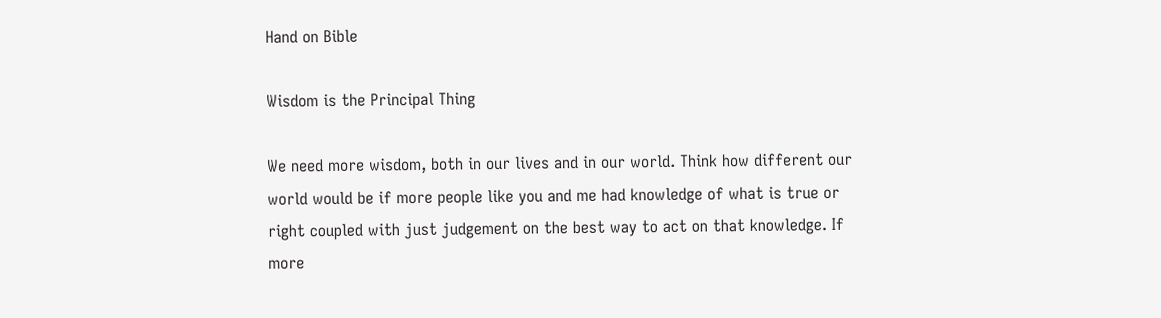Hand on Bible

Wisdom is the Principal Thing

We need more wisdom, both in our lives and in our world. Think how different our world would be if more people like you and me had knowledge of what is true or right coupled with just judgement on the best way to act on that knowledge. If more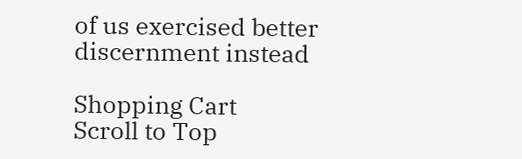of us exercised better discernment instead

Shopping Cart
Scroll to Top